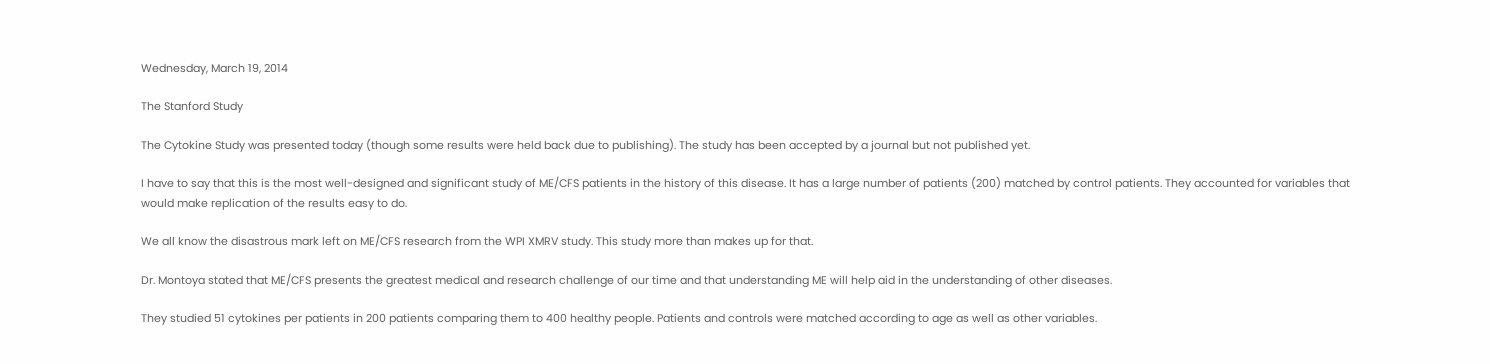Wednesday, March 19, 2014

The Stanford Study

The Cytokine Study was presented today (though some results were held back due to publishing). The study has been accepted by a journal but not published yet.

I have to say that this is the most well-designed and significant study of ME/CFS patients in the history of this disease. It has a large number of patients (200) matched by control patients. They accounted for variables that would make replication of the results easy to do.

We all know the disastrous mark left on ME/CFS research from the WPI XMRV study. This study more than makes up for that.

Dr. Montoya stated that ME/CFS presents the greatest medical and research challenge of our time and that understanding ME will help aid in the understanding of other diseases.

They studied 51 cytokines per patients in 200 patients comparing them to 400 healthy people. Patients and controls were matched according to age as well as other variables.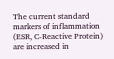The current standard markers of inflammation (ESR, C-Reactive Protein) are increased in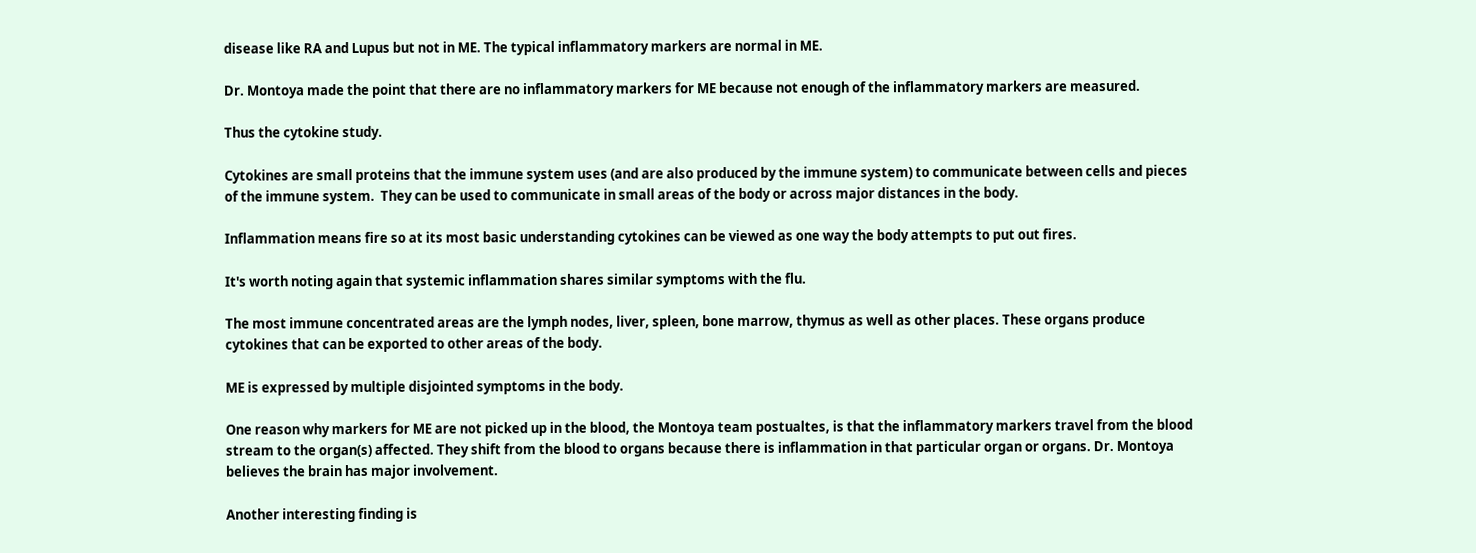disease like RA and Lupus but not in ME. The typical inflammatory markers are normal in ME.

Dr. Montoya made the point that there are no inflammatory markers for ME because not enough of the inflammatory markers are measured.

Thus the cytokine study.

Cytokines are small proteins that the immune system uses (and are also produced by the immune system) to communicate between cells and pieces of the immune system.  They can be used to communicate in small areas of the body or across major distances in the body.

Inflammation means fire so at its most basic understanding cytokines can be viewed as one way the body attempts to put out fires.

It's worth noting again that systemic inflammation shares similar symptoms with the flu.

The most immune concentrated areas are the lymph nodes, liver, spleen, bone marrow, thymus as well as other places. These organs produce cytokines that can be exported to other areas of the body.

ME is expressed by multiple disjointed symptoms in the body.

One reason why markers for ME are not picked up in the blood, the Montoya team postualtes, is that the inflammatory markers travel from the blood stream to the organ(s) affected. They shift from the blood to organs because there is inflammation in that particular organ or organs. Dr. Montoya believes the brain has major involvement.

Another interesting finding is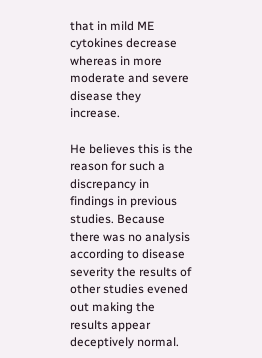that in mild ME cytokines decrease whereas in more moderate and severe disease they increase.

He believes this is the reason for such a discrepancy in findings in previous studies. Because there was no analysis according to disease severity the results of other studies evened out making the results appear deceptively normal.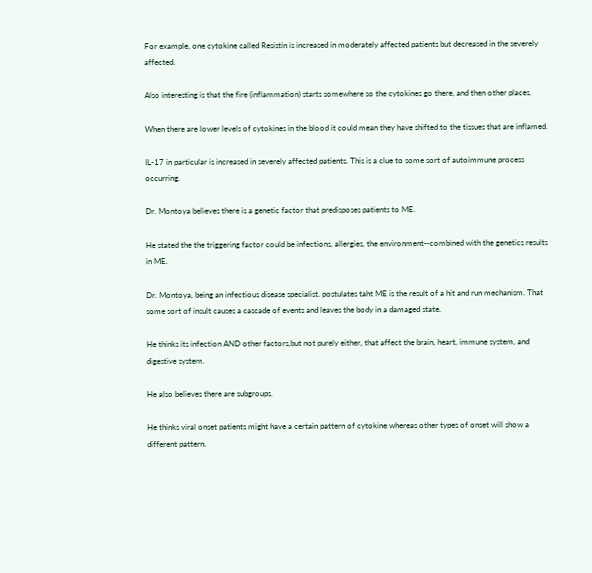For example, one cytokine called Resistin is increased in moderately affected patients but decreased in the severely affected.

Also interesting is that the fire (inflammation) starts somewhere so the cytokines go there, and then other places.

When there are lower levels of cytokines in the blood it could mean they have shifted to the tissues that are inflamed.

IL-17 in particular is increased in severely affected patients. This is a clue to some sort of autoimmune process occurring.

Dr. Montoya believes there is a genetic factor that predisposes patients to ME.

He stated the the triggering factor could be infections, allergies, the environment--combined with the genetics results in ME.

Dr. Montoya, being an infectious disease specialist. postulates taht ME is the result of a hit and run mechanism. That some sort of insult causes a cascade of events and leaves the body in a damaged state.

He thinks its infection AND other factors,but not purely either, that affect the brain, heart, immune system, and digestive system.

He also believes there are subgroups.

He thinks viral onset patients might have a certain pattern of cytokine whereas other types of onset will show a different pattern.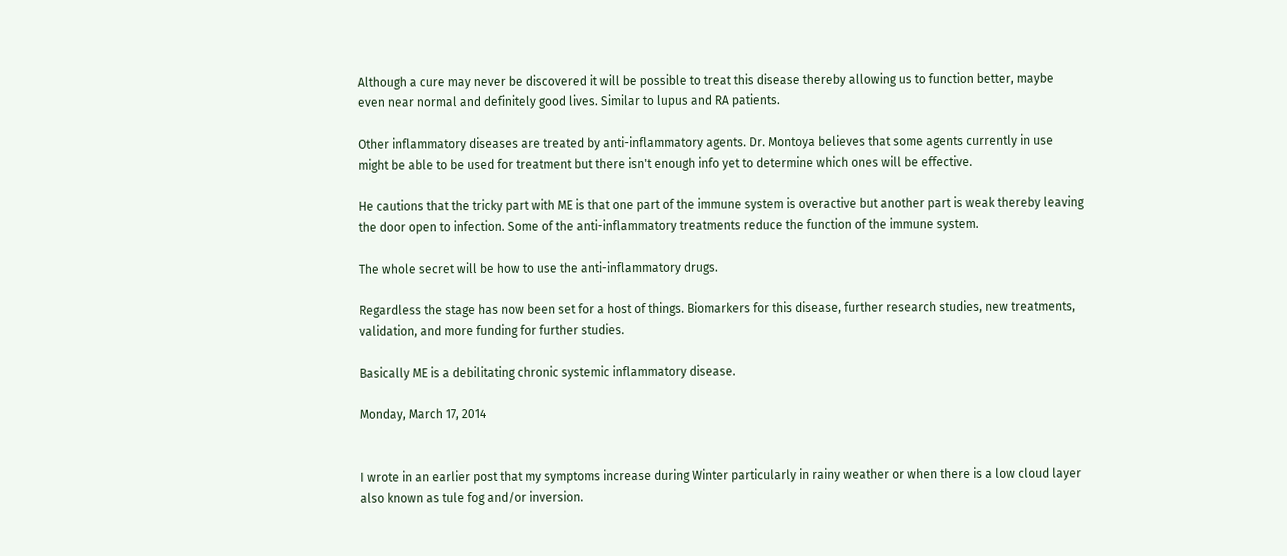Although a cure may never be discovered it will be possible to treat this disease thereby allowing us to function better, maybe even near normal and definitely good lives. Similar to lupus and RA patients.

Other inflammatory diseases are treated by anti-inflammatory agents. Dr. Montoya believes that some agents currently in use might be able to be used for treatment but there isn't enough info yet to determine which ones will be effective.

He cautions that the tricky part with ME is that one part of the immune system is overactive but another part is weak thereby leaving the door open to infection. Some of the anti-inflammatory treatments reduce the function of the immune system.

The whole secret will be how to use the anti-inflammatory drugs.

Regardless the stage has now been set for a host of things. Biomarkers for this disease, further research studies, new treatments, validation, and more funding for further studies.

Basically ME is a debilitating chronic systemic inflammatory disease.

Monday, March 17, 2014


I wrote in an earlier post that my symptoms increase during Winter particularly in rainy weather or when there is a low cloud layer also known as tule fog and/or inversion.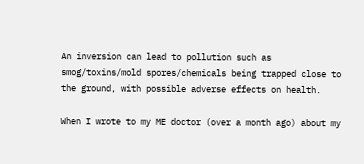An inversion can lead to pollution such as smog/toxins/mold spores/chemicals being trapped close to the ground, with possible adverse effects on health.

When I wrote to my ME doctor (over a month ago) about my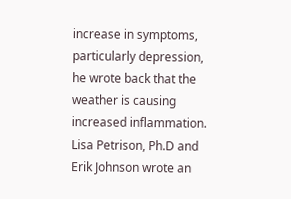increase in symptoms, particularly depression, he wrote back that the weather is causing increased inflammation.  Lisa Petrison, Ph.D and Erik Johnson wrote an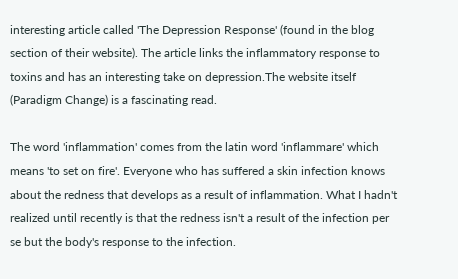interesting article called 'The Depression Response' (found in the blog section of their website). The article links the inflammatory response to toxins and has an interesting take on depression.The website itself (Paradigm Change) is a fascinating read.

The word 'inflammation' comes from the latin word 'inflammare' which means 'to set on fire'. Everyone who has suffered a skin infection knows about the redness that develops as a result of inflammation. What I hadn't realized until recently is that the redness isn't a result of the infection per se but the body's response to the infection.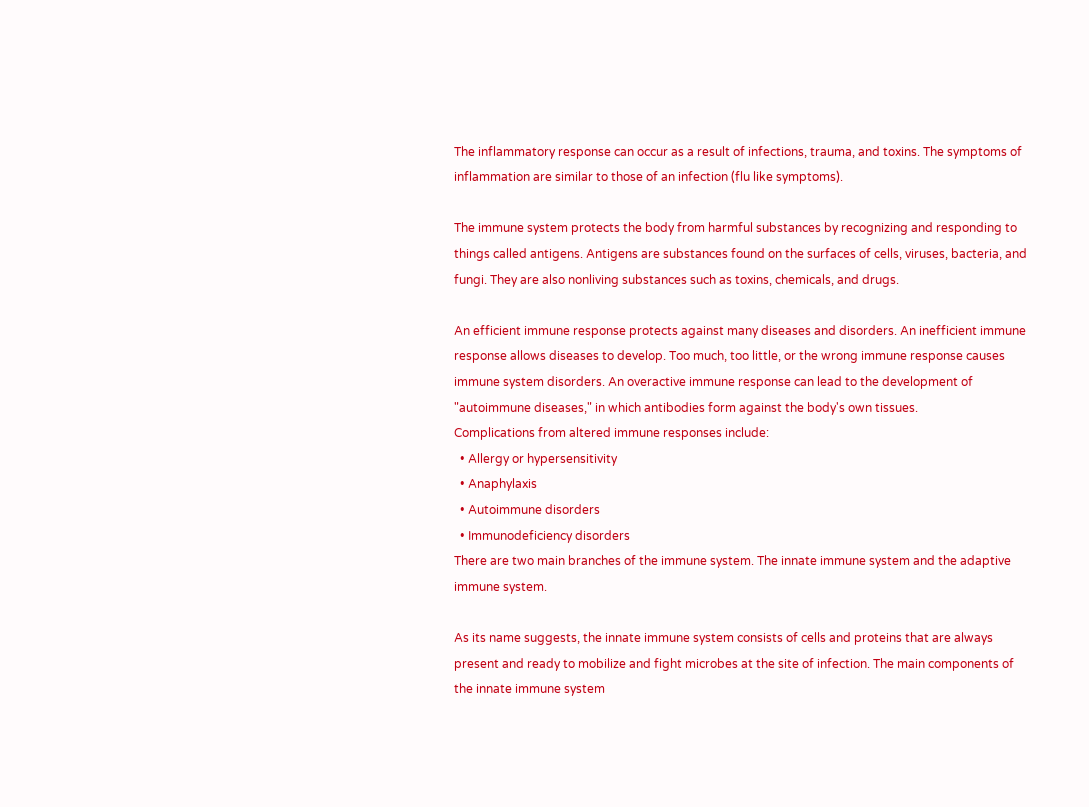The inflammatory response can occur as a result of infections, trauma, and toxins. The symptoms of inflammation are similar to those of an infection (flu like symptoms).

The immune system protects the body from harmful substances by recognizing and responding to things called antigens. Antigens are substances found on the surfaces of cells, viruses, bacteria, and fungi. They are also nonliving substances such as toxins, chemicals, and drugs.

An efficient immune response protects against many diseases and disorders. An inefficient immune response allows diseases to develop. Too much, too little, or the wrong immune response causes immune system disorders. An overactive immune response can lead to the development of "autoimmune diseases," in which antibodies form against the body's own tissues.
Complications from altered immune responses include:
  • Allergy or hypersensitivity
  • Anaphylaxis
  • Autoimmune disorders
  • Immunodeficiency disorders
There are two main branches of the immune system. The innate immune system and the adaptive immune system.

As its name suggests, the innate immune system consists of cells and proteins that are always present and ready to mobilize and fight microbes at the site of infection. The main components of the innate immune system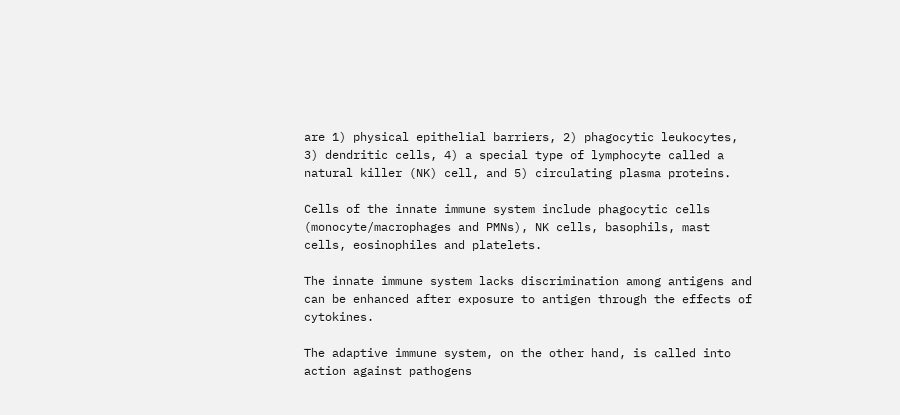are 1) physical epithelial barriers, 2) phagocytic leukocytes, 3) dendritic cells, 4) a special type of lymphocyte called a natural killer (NK) cell, and 5) circulating plasma proteins.

Cells of the innate immune system include phagocytic cells (monocyte/macrophages and PMNs), NK cells, basophils, mast cells, eosinophiles and platelets.

The innate immune system lacks discrimination among antigens and can be enhanced after exposure to antigen through the effects of cytokines.

The adaptive immune system, on the other hand, is called into action against pathogens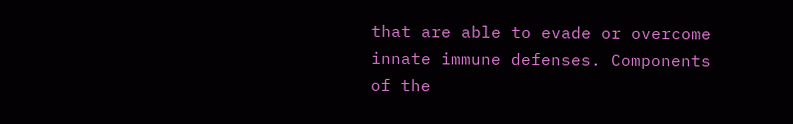that are able to evade or overcome innate immune defenses. Components of the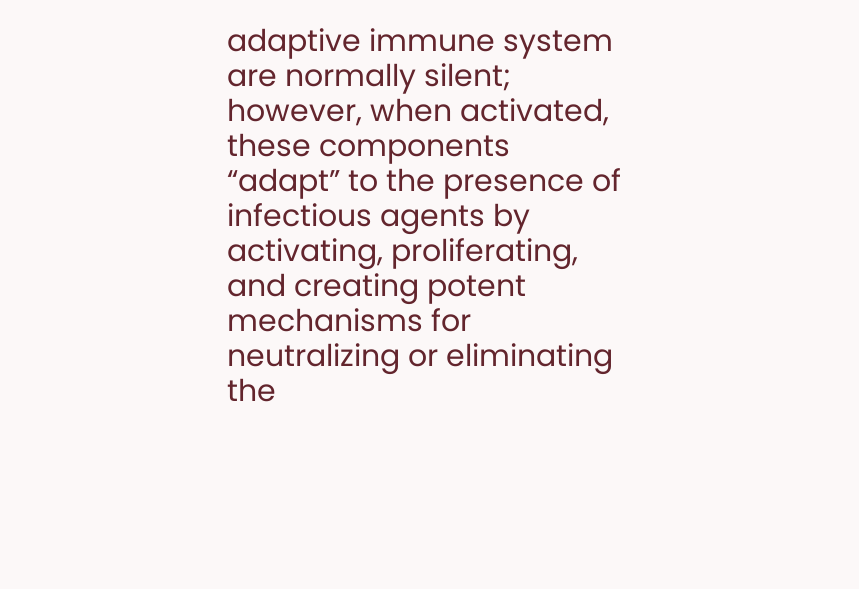adaptive immune system are normally silent; however, when activated, these components “adapt” to the presence of infectious agents by activating, proliferating, and creating potent mechanisms for neutralizing or eliminating the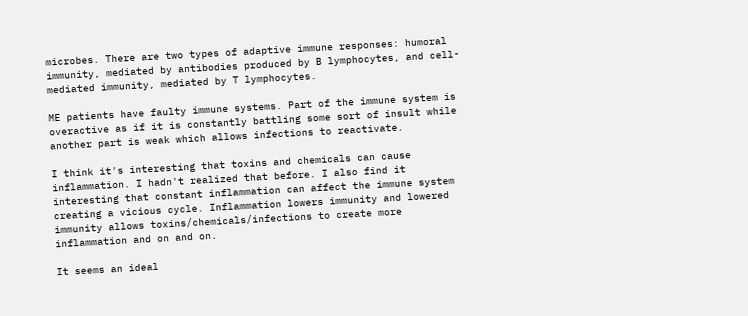microbes. There are two types of adaptive immune responses: humoral immunity, mediated by antibodies produced by B lymphocytes, and cell-mediated immunity, mediated by T lymphocytes.

ME patients have faulty immune systems. Part of the immune system is overactive as if it is constantly battling some sort of insult while another part is weak which allows infections to reactivate.

I think it's interesting that toxins and chemicals can cause inflammation. I hadn't realized that before. I also find it interesting that constant inflammation can affect the immune system creating a vicious cycle. Inflammation lowers immunity and lowered immunity allows toxins/chemicals/infections to create more inflammation and on and on.

It seems an ideal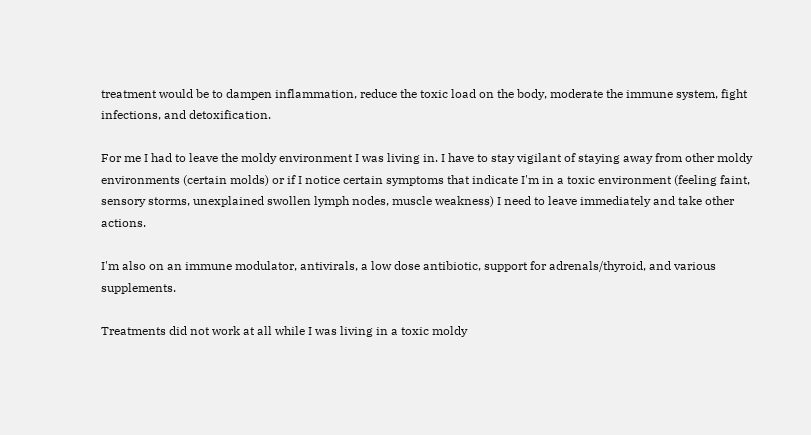treatment would be to dampen inflammation, reduce the toxic load on the body, moderate the immune system, fight infections, and detoxification.

For me I had to leave the moldy environment I was living in. I have to stay vigilant of staying away from other moldy environments (certain molds) or if I notice certain symptoms that indicate I'm in a toxic environment (feeling faint, sensory storms, unexplained swollen lymph nodes, muscle weakness) I need to leave immediately and take other actions.

I'm also on an immune modulator, antivirals, a low dose antibiotic, support for adrenals/thyroid, and various supplements.

Treatments did not work at all while I was living in a toxic moldy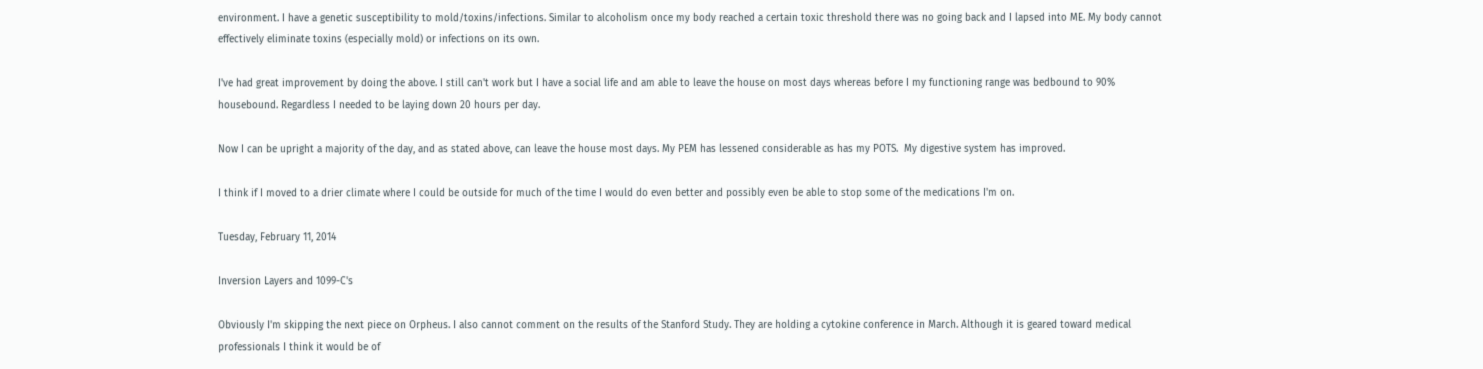environment. I have a genetic susceptibility to mold/toxins/infections. Similar to alcoholism once my body reached a certain toxic threshold there was no going back and I lapsed into ME. My body cannot effectively eliminate toxins (especially mold) or infections on its own.

I've had great improvement by doing the above. I still can't work but I have a social life and am able to leave the house on most days whereas before I my functioning range was bedbound to 90% housebound. Regardless I needed to be laying down 20 hours per day.

Now I can be upright a majority of the day, and as stated above, can leave the house most days. My PEM has lessened considerable as has my POTS.  My digestive system has improved.

I think if I moved to a drier climate where I could be outside for much of the time I would do even better and possibly even be able to stop some of the medications I'm on.

Tuesday, February 11, 2014

Inversion Layers and 1099-C's

Obviously I'm skipping the next piece on Orpheus. I also cannot comment on the results of the Stanford Study. They are holding a cytokine conference in March. Although it is geared toward medical professionals I think it would be of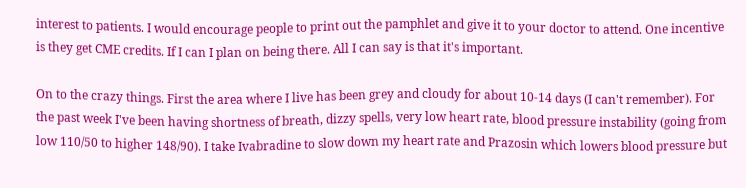interest to patients. I would encourage people to print out the pamphlet and give it to your doctor to attend. One incentive is they get CME credits. If I can I plan on being there. All I can say is that it's important.

On to the crazy things. First the area where I live has been grey and cloudy for about 10-14 days (I can't remember). For the past week I've been having shortness of breath, dizzy spells, very low heart rate, blood pressure instability (going from low 110/50 to higher 148/90). I take Ivabradine to slow down my heart rate and Prazosin which lowers blood pressure but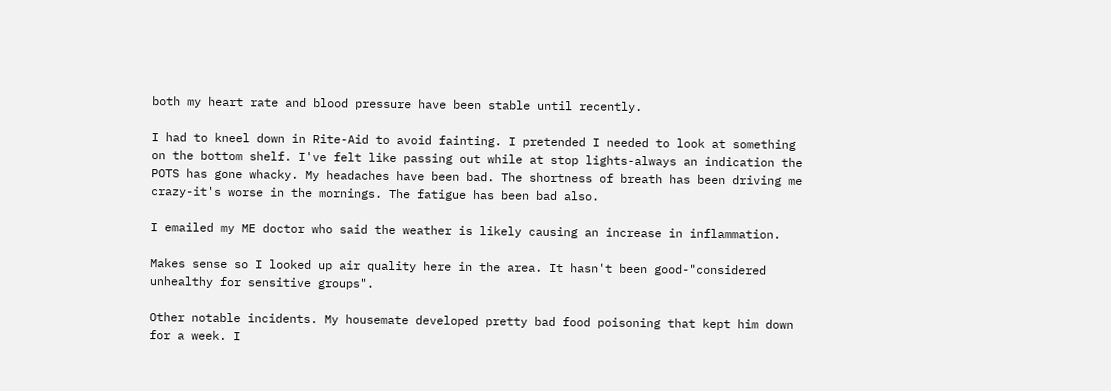both my heart rate and blood pressure have been stable until recently.

I had to kneel down in Rite-Aid to avoid fainting. I pretended I needed to look at something on the bottom shelf. I've felt like passing out while at stop lights-always an indication the POTS has gone whacky. My headaches have been bad. The shortness of breath has been driving me crazy-it's worse in the mornings. The fatigue has been bad also.

I emailed my ME doctor who said the weather is likely causing an increase in inflammation.

Makes sense so I looked up air quality here in the area. It hasn't been good-"considered unhealthy for sensitive groups".

Other notable incidents. My housemate developed pretty bad food poisoning that kept him down for a week. I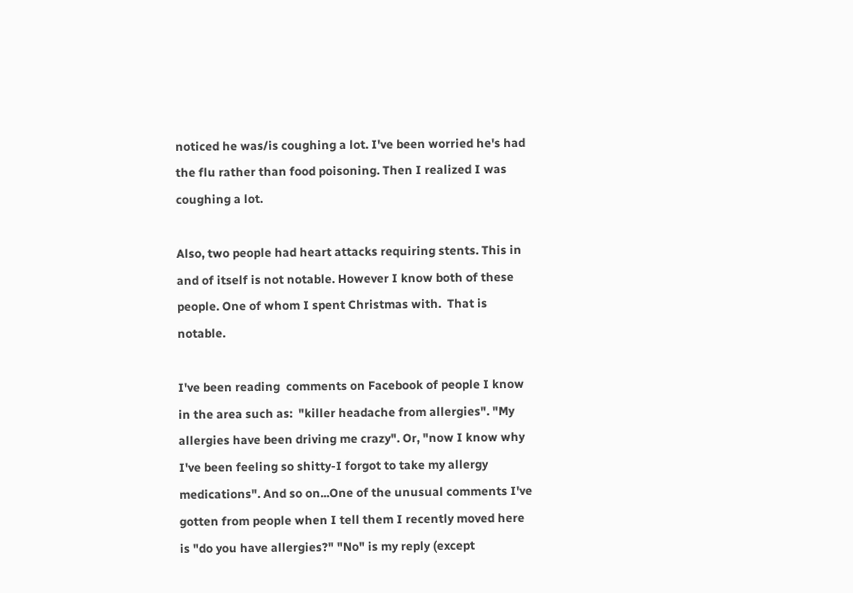noticed he was/is coughing a lot. I've been worried he's had the flu rather than food poisoning. Then I realized I was coughing a lot.

Also, two people had heart attacks requiring stents. This in and of itself is not notable. However I know both of these people. One of whom I spent Christmas with.  That is notable.

I've been reading  comments on Facebook of people I know in the area such as:  "killer headache from allergies". "My allergies have been driving me crazy". Or, "now I know why I've been feeling so shitty-I forgot to take my allergy medications". And so on...One of the unusual comments I've gotten from people when I tell them I recently moved here is "do you have allergies?" "No" is my reply (except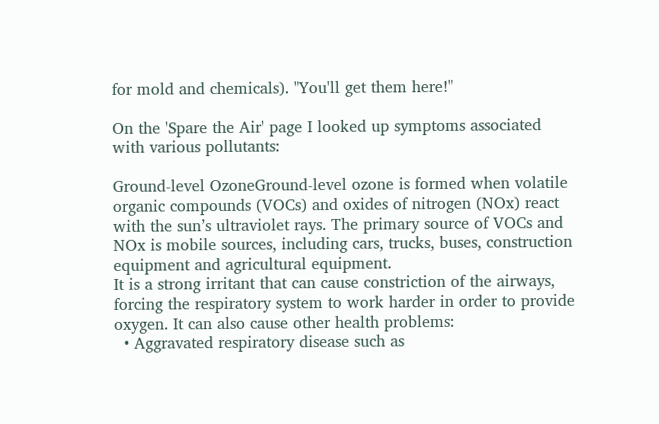for mold and chemicals). "You'll get them here!"

On the 'Spare the Air' page I looked up symptoms associated with various pollutants:

Ground-level OzoneGround-level ozone is formed when volatile organic compounds (VOCs) and oxides of nitrogen (NOx) react with the sun’s ultraviolet rays. The primary source of VOCs and NOx is mobile sources, including cars, trucks, buses, construction equipment and agricultural equipment.
It is a strong irritant that can cause constriction of the airways, forcing the respiratory system to work harder in order to provide oxygen. It can also cause other health problems:
  • Aggravated respiratory disease such as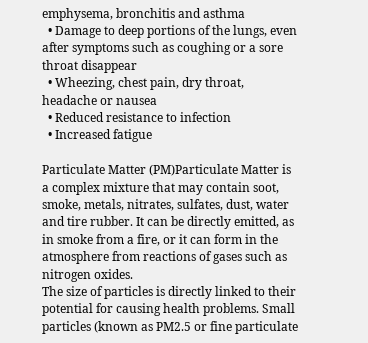emphysema, bronchitis and asthma
  • Damage to deep portions of the lungs, even after symptoms such as coughing or a sore throat disappear
  • Wheezing, chest pain, dry throat, headache or nausea
  • Reduced resistance to infection
  • Increased fatigue

Particulate Matter (PM)Particulate Matter is a complex mixture that may contain soot, smoke, metals, nitrates, sulfates, dust, water and tire rubber. It can be directly emitted, as in smoke from a fire, or it can form in the atmosphere from reactions of gases such as nitrogen oxides.
The size of particles is directly linked to their potential for causing health problems. Small particles (known as PM2.5 or fine particulate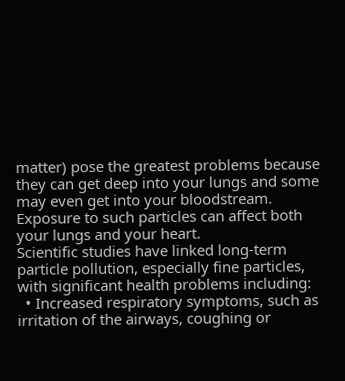matter) pose the greatest problems because they can get deep into your lungs and some may even get into your bloodstream. Exposure to such particles can affect both your lungs and your heart.
Scientific studies have linked long-term particle pollution, especially fine particles, with significant health problems including:
  • Increased respiratory symptoms, such as irritation of the airways, coughing or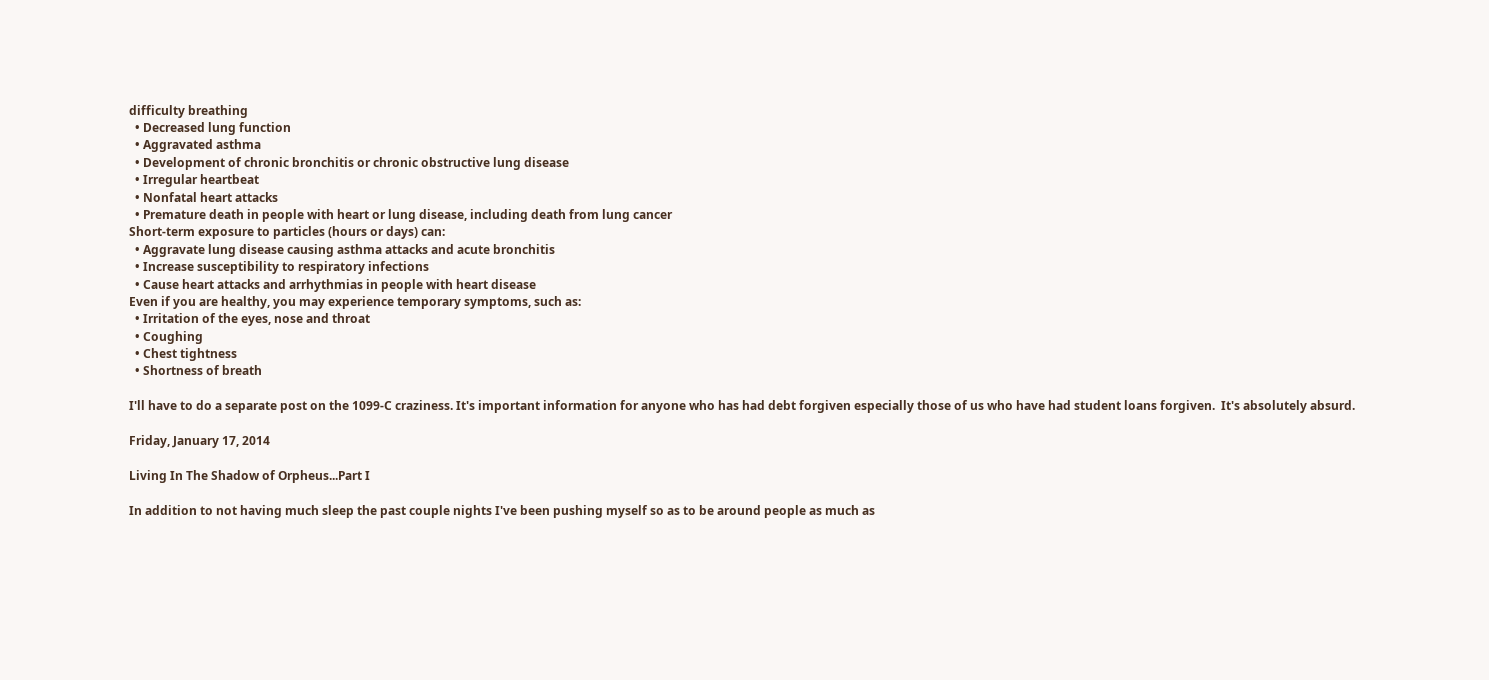difficulty breathing
  • Decreased lung function
  • Aggravated asthma
  • Development of chronic bronchitis or chronic obstructive lung disease
  • Irregular heartbeat
  • Nonfatal heart attacks
  • Premature death in people with heart or lung disease, including death from lung cancer
Short-term exposure to particles (hours or days) can:
  • Aggravate lung disease causing asthma attacks and acute bronchitis
  • Increase susceptibility to respiratory infections
  • Cause heart attacks and arrhythmias in people with heart disease
Even if you are healthy, you may experience temporary symptoms, such as:
  • Irritation of the eyes, nose and throat
  • Coughing
  • Chest tightness
  • Shortness of breath

I'll have to do a separate post on the 1099-C craziness. It's important information for anyone who has had debt forgiven especially those of us who have had student loans forgiven.  It's absolutely absurd.

Friday, January 17, 2014

Living In The Shadow of Orpheus...Part I

In addition to not having much sleep the past couple nights I've been pushing myself so as to be around people as much as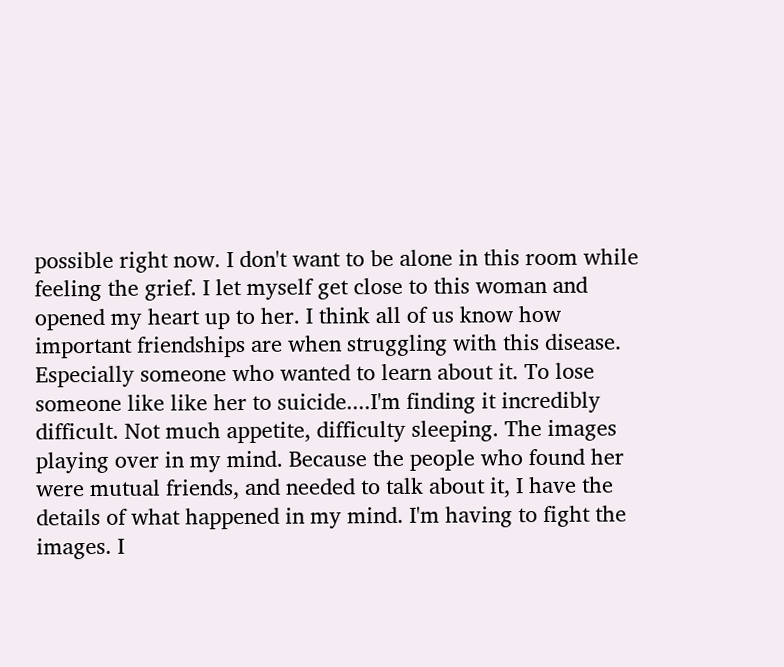possible right now. I don't want to be alone in this room while feeling the grief. I let myself get close to this woman and opened my heart up to her. I think all of us know how important friendships are when struggling with this disease. Especially someone who wanted to learn about it. To lose someone like like her to suicide....I'm finding it incredibly difficult. Not much appetite, difficulty sleeping. The images playing over in my mind. Because the people who found her were mutual friends, and needed to talk about it, I have the details of what happened in my mind. I'm having to fight the images. I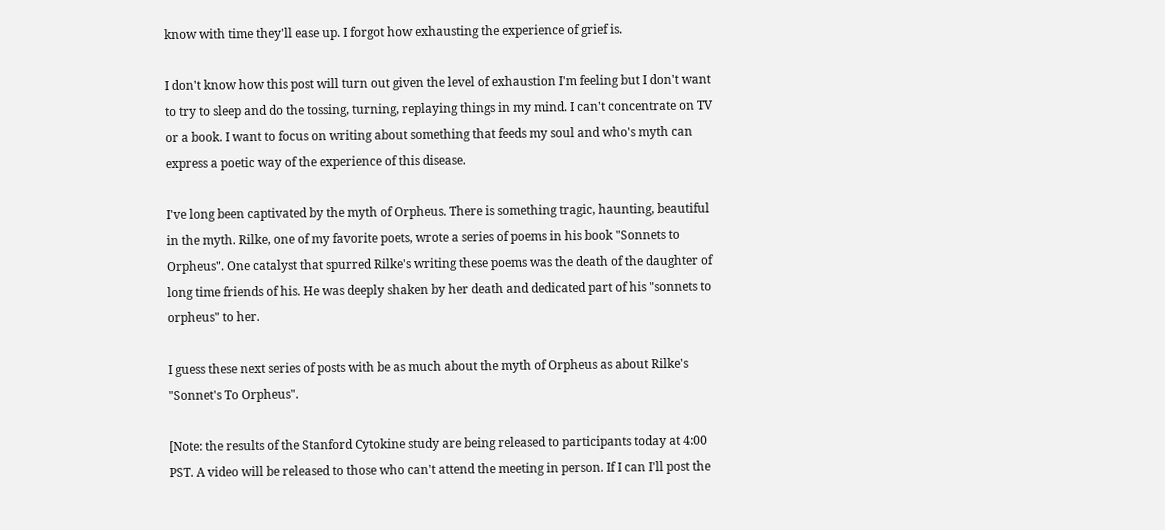know with time they'll ease up. I forgot how exhausting the experience of grief is.

I don't know how this post will turn out given the level of exhaustion I'm feeling but I don't want to try to sleep and do the tossing, turning, replaying things in my mind. I can't concentrate on TV or a book. I want to focus on writing about something that feeds my soul and who's myth can express a poetic way of the experience of this disease.

I've long been captivated by the myth of Orpheus. There is something tragic, haunting, beautiful in the myth. Rilke, one of my favorite poets, wrote a series of poems in his book "Sonnets to Orpheus". One catalyst that spurred Rilke's writing these poems was the death of the daughter of long time friends of his. He was deeply shaken by her death and dedicated part of his "sonnets to orpheus" to her.

I guess these next series of posts with be as much about the myth of Orpheus as about Rilke's "Sonnet's To Orpheus".

[Note: the results of the Stanford Cytokine study are being released to participants today at 4:00 PST. A video will be released to those who can't attend the meeting in person. If I can I'll post the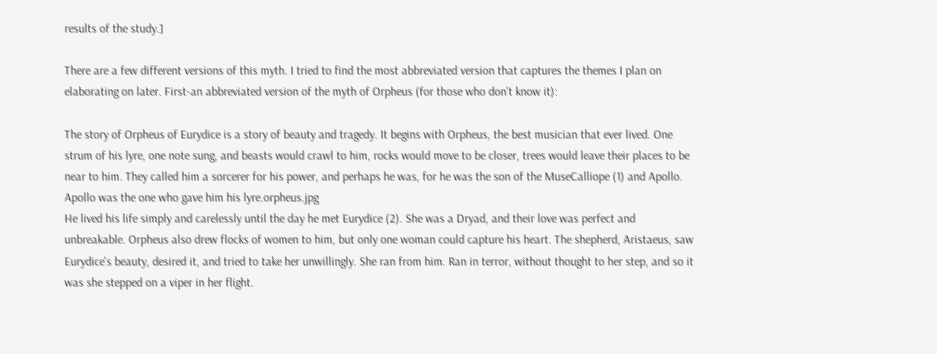results of the study.]

There are a few different versions of this myth. I tried to find the most abbreviated version that captures the themes I plan on elaborating on later. First-an abbreviated version of the myth of Orpheus (for those who don't know it):

The story of Orpheus of Eurydice is a story of beauty and tragedy. It begins with Orpheus, the best musician that ever lived. One strum of his lyre, one note sung, and beasts would crawl to him, rocks would move to be closer, trees would leave their places to be near to him. They called him a sorcerer for his power, and perhaps he was, for he was the son of the MuseCalliope (1) and Apollo. Apollo was the one who gave him his lyre.orpheus.jpg
He lived his life simply and carelessly until the day he met Eurydice (2). She was a Dryad, and their love was perfect and unbreakable. Orpheus also drew flocks of women to him, but only one woman could capture his heart. The shepherd, Aristaeus, saw Eurydice's beauty, desired it, and tried to take her unwillingly. She ran from him. Ran in terror, without thought to her step, and so it was she stepped on a viper in her flight.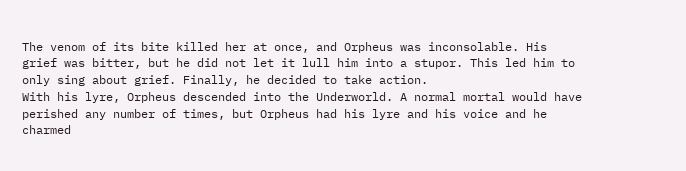The venom of its bite killed her at once, and Orpheus was inconsolable. His grief was bitter, but he did not let it lull him into a stupor. This led him to only sing about grief. Finally, he decided to take action.
With his lyre, Orpheus descended into the Underworld. A normal mortal would have perished any number of times, but Orpheus had his lyre and his voice and he charmed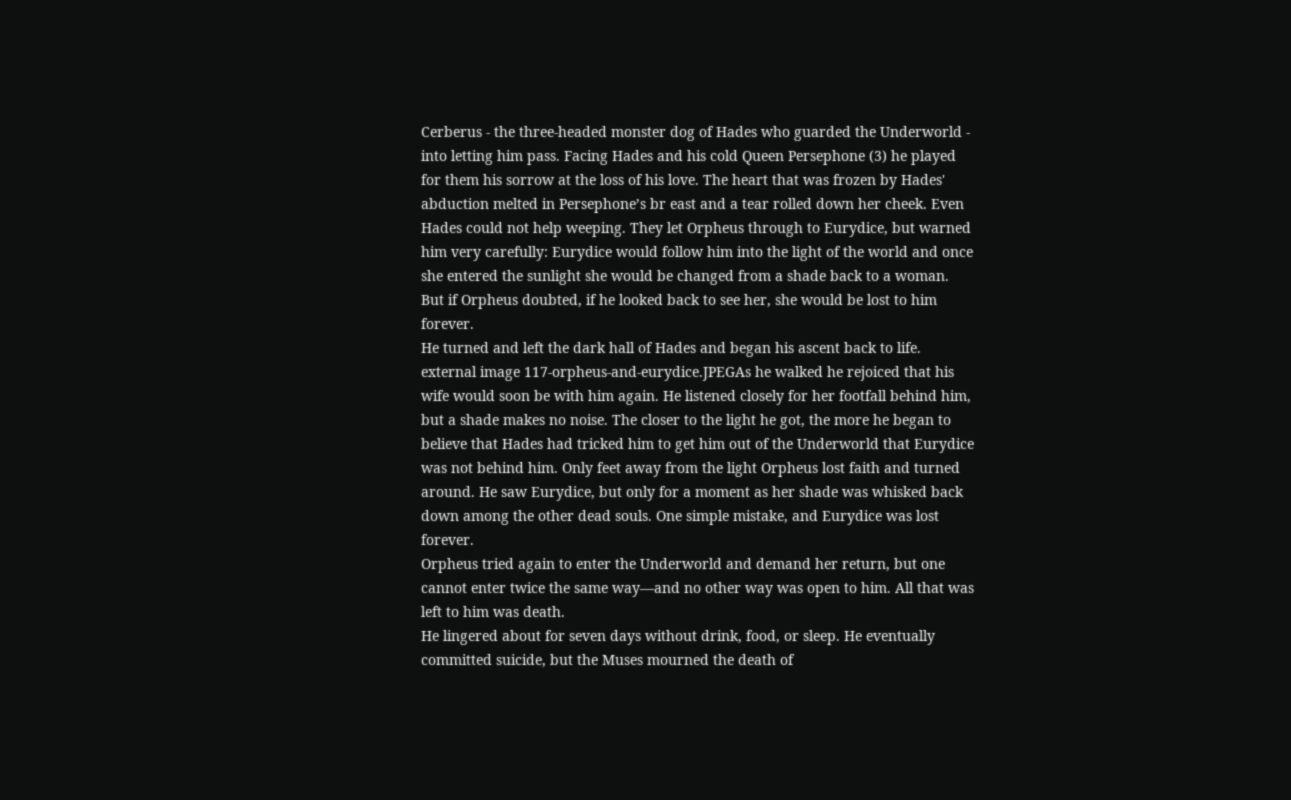Cerberus - the three-headed monster dog of Hades who guarded the Underworld - into letting him pass. Facing Hades and his cold Queen Persephone (3) he played for them his sorrow at the loss of his love. The heart that was frozen by Hades' abduction melted in Persephone’s br east and a tear rolled down her cheek. Even Hades could not help weeping. They let Orpheus through to Eurydice, but warned him very carefully: Eurydice would follow him into the light of the world and once she entered the sunlight she would be changed from a shade back to a woman. But if Orpheus doubted, if he looked back to see her, she would be lost to him forever.
He turned and left the dark hall of Hades and began his ascent back to life. external image 117-orpheus-and-eurydice.JPEGAs he walked he rejoiced that his wife would soon be with him again. He listened closely for her footfall behind him, but a shade makes no noise. The closer to the light he got, the more he began to believe that Hades had tricked him to get him out of the Underworld that Eurydice was not behind him. Only feet away from the light Orpheus lost faith and turned around. He saw Eurydice, but only for a moment as her shade was whisked back down among the other dead souls. One simple mistake, and Eurydice was lost forever.
Orpheus tried again to enter the Underworld and demand her return, but one cannot enter twice the same way—and no other way was open to him. All that was left to him was death.
He lingered about for seven days without drink, food, or sleep. He eventually committed suicide, but the Muses mourned the death of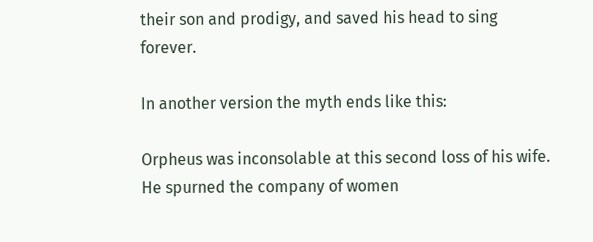their son and prodigy, and saved his head to sing forever.

In another version the myth ends like this:

Orpheus was inconsolable at this second loss of his wife. He spurned the company of women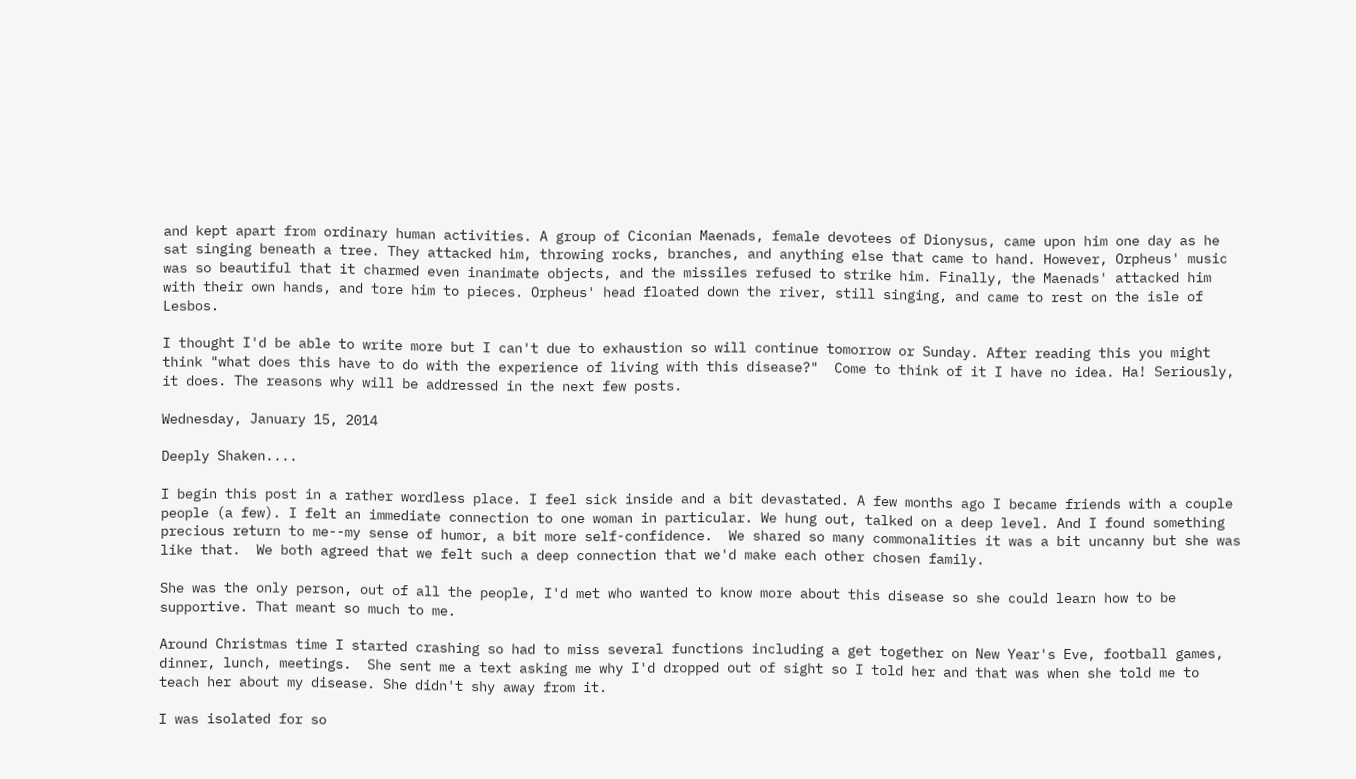and kept apart from ordinary human activities. A group of Ciconian Maenads, female devotees of Dionysus, came upon him one day as he sat singing beneath a tree. They attacked him, throwing rocks, branches, and anything else that came to hand. However, Orpheus' music was so beautiful that it charmed even inanimate objects, and the missiles refused to strike him. Finally, the Maenads' attacked him with their own hands, and tore him to pieces. Orpheus' head floated down the river, still singing, and came to rest on the isle of Lesbos.

I thought I'd be able to write more but I can't due to exhaustion so will continue tomorrow or Sunday. After reading this you might think "what does this have to do with the experience of living with this disease?"  Come to think of it I have no idea. Ha! Seriously, it does. The reasons why will be addressed in the next few posts.

Wednesday, January 15, 2014

Deeply Shaken....

I begin this post in a rather wordless place. I feel sick inside and a bit devastated. A few months ago I became friends with a couple people (a few). I felt an immediate connection to one woman in particular. We hung out, talked on a deep level. And I found something precious return to me--my sense of humor, a bit more self-confidence.  We shared so many commonalities it was a bit uncanny but she was like that.  We both agreed that we felt such a deep connection that we'd make each other chosen family.

She was the only person, out of all the people, I'd met who wanted to know more about this disease so she could learn how to be supportive. That meant so much to me.

Around Christmas time I started crashing so had to miss several functions including a get together on New Year's Eve, football games, dinner, lunch, meetings.  She sent me a text asking me why I'd dropped out of sight so I told her and that was when she told me to teach her about my disease. She didn't shy away from it.

I was isolated for so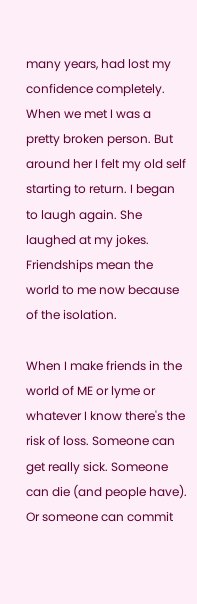many years, had lost my confidence completely. When we met I was a pretty broken person. But around her I felt my old self starting to return. I began to laugh again. She laughed at my jokes. Friendships mean the world to me now because of the isolation.

When I make friends in the world of ME or lyme or whatever I know there's the risk of loss. Someone can get really sick. Someone can die (and people have). Or someone can commit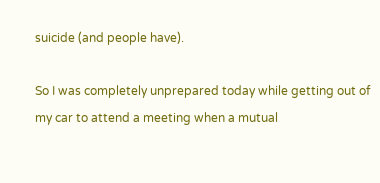suicide (and people have).

So I was completely unprepared today while getting out of my car to attend a meeting when a mutual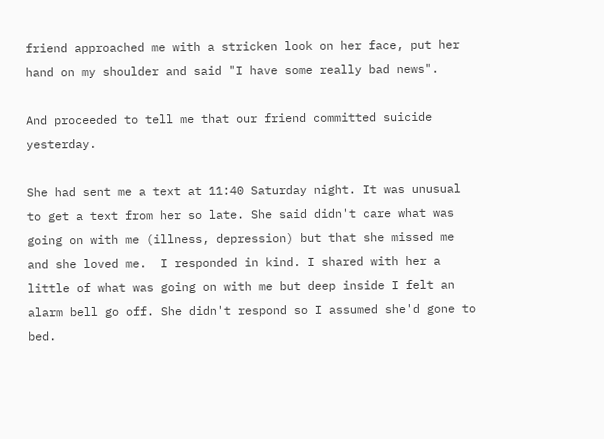friend approached me with a stricken look on her face, put her hand on my shoulder and said "I have some really bad news".

And proceeded to tell me that our friend committed suicide yesterday.

She had sent me a text at 11:40 Saturday night. It was unusual to get a text from her so late. She said didn't care what was going on with me (illness, depression) but that she missed me and she loved me.  I responded in kind. I shared with her a little of what was going on with me but deep inside I felt an alarm bell go off. She didn't respond so I assumed she'd gone to bed.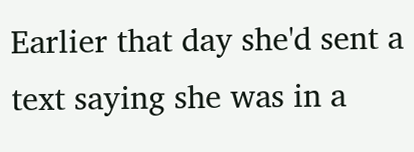Earlier that day she'd sent a text saying she was in a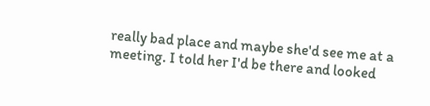really bad place and maybe she'd see me at a meeting. I told her I'd be there and looked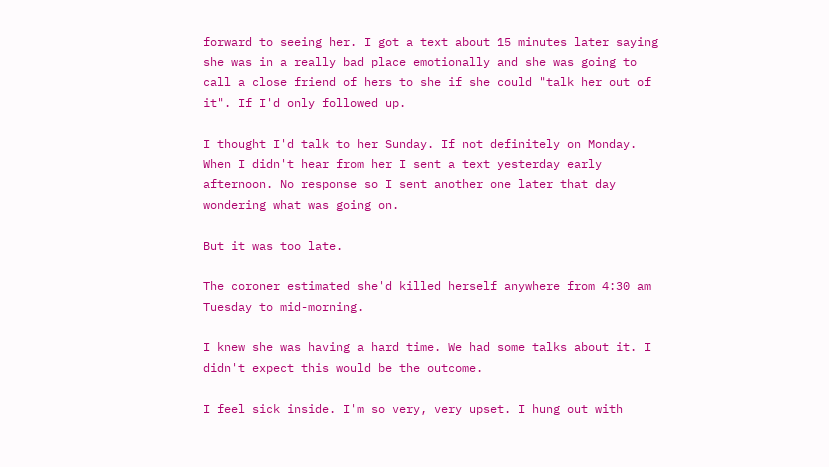forward to seeing her. I got a text about 15 minutes later saying she was in a really bad place emotionally and she was going to call a close friend of hers to she if she could "talk her out of it". If I'd only followed up.

I thought I'd talk to her Sunday. If not definitely on Monday. When I didn't hear from her I sent a text yesterday early afternoon. No response so I sent another one later that day wondering what was going on.

But it was too late.

The coroner estimated she'd killed herself anywhere from 4:30 am Tuesday to mid-morning.

I knew she was having a hard time. We had some talks about it. I didn't expect this would be the outcome.

I feel sick inside. I'm so very, very upset. I hung out with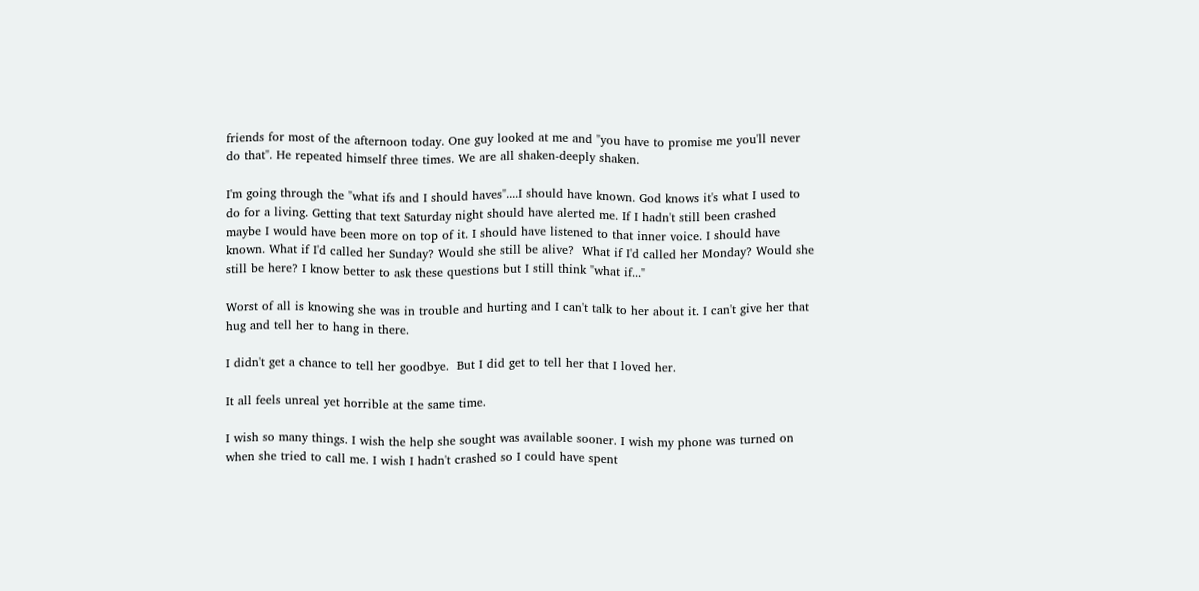friends for most of the afternoon today. One guy looked at me and "you have to promise me you'll never do that". He repeated himself three times. We are all shaken-deeply shaken.

I'm going through the "what ifs and I should haves"....I should have known. God knows it's what I used to do for a living. Getting that text Saturday night should have alerted me. If I hadn't still been crashed maybe I would have been more on top of it. I should have listened to that inner voice. I should have known. What if I'd called her Sunday? Would she still be alive?  What if I'd called her Monday? Would she still be here? I know better to ask these questions but I still think "what if..."

Worst of all is knowing she was in trouble and hurting and I can't talk to her about it. I can't give her that hug and tell her to hang in there.

I didn't get a chance to tell her goodbye.  But I did get to tell her that I loved her.

It all feels unreal yet horrible at the same time.

I wish so many things. I wish the help she sought was available sooner. I wish my phone was turned on when she tried to call me. I wish I hadn't crashed so I could have spent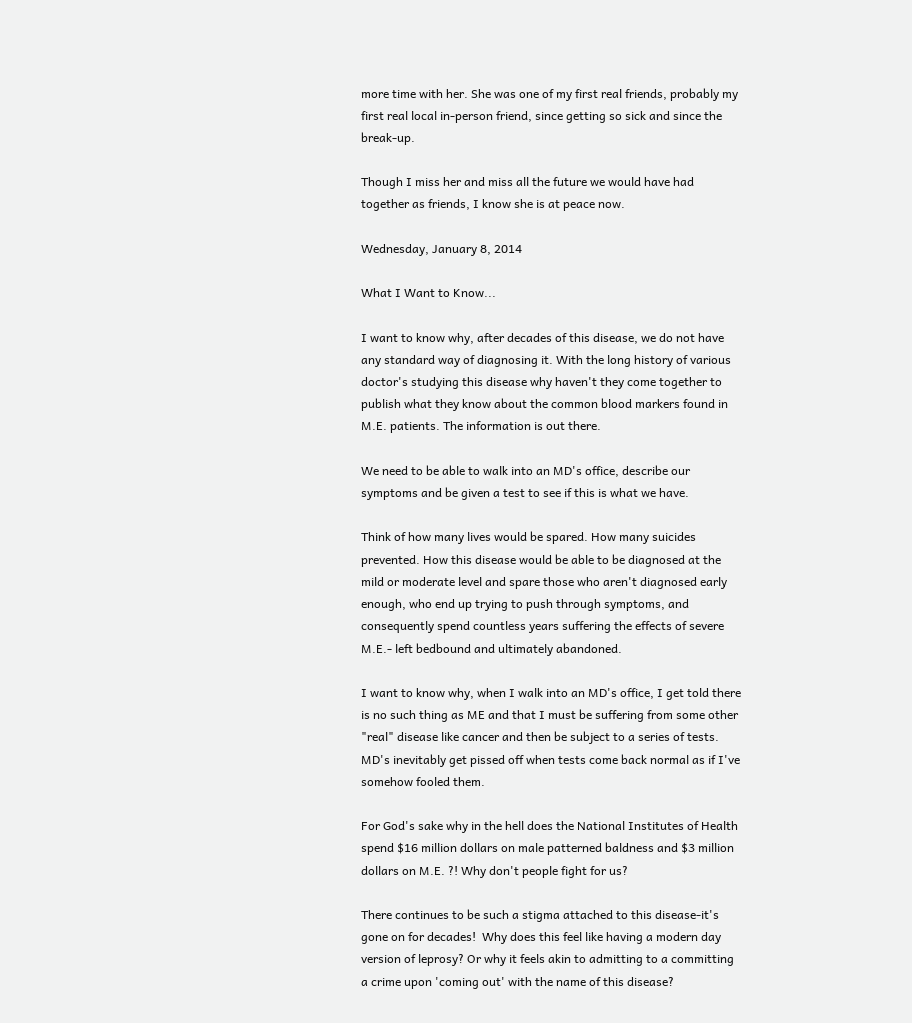more time with her. She was one of my first real friends, probably my first real local in-person friend, since getting so sick and since the break-up.

Though I miss her and miss all the future we would have had together as friends, I know she is at peace now.

Wednesday, January 8, 2014

What I Want to Know...

I want to know why, after decades of this disease, we do not have any standard way of diagnosing it. With the long history of various doctor's studying this disease why haven't they come together to publish what they know about the common blood markers found in M.E. patients. The information is out there.

We need to be able to walk into an MD's office, describe our symptoms and be given a test to see if this is what we have.

Think of how many lives would be spared. How many suicides prevented. How this disease would be able to be diagnosed at the mild or moderate level and spare those who aren't diagnosed early enough, who end up trying to push through symptoms, and consequently spend countless years suffering the effects of severe M.E.- left bedbound and ultimately abandoned.

I want to know why, when I walk into an MD's office, I get told there is no such thing as ME and that I must be suffering from some other "real" disease like cancer and then be subject to a series of tests. MD's inevitably get pissed off when tests come back normal as if I've somehow fooled them.

For God's sake why in the hell does the National Institutes of Health spend $16 million dollars on male patterned baldness and $3 million dollars on M.E. ?! Why don't people fight for us?

There continues to be such a stigma attached to this disease-it's gone on for decades!  Why does this feel like having a modern day version of leprosy? Or why it feels akin to admitting to a committing a crime upon 'coming out' with the name of this disease?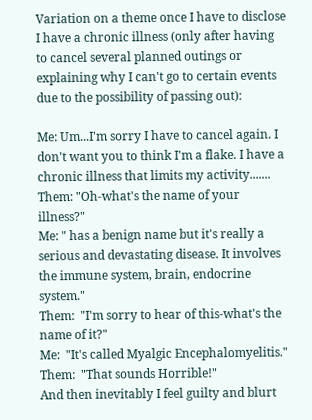Variation on a theme once I have to disclose I have a chronic illness (only after having to cancel several planned outings or explaining why I can't go to certain events due to the possibility of passing out):

Me: Um...I'm sorry I have to cancel again. I don't want you to think I'm a flake. I have a chronic illness that limits my activity.......
Them: "Oh-what's the name of your illness?"
Me: " has a benign name but it's really a serious and devastating disease. It involves the immune system, brain, endocrine system."
Them:  "I'm sorry to hear of this-what's the name of it?"
Me:  "It's called Myalgic Encephalomyelitis."
Them:  "That sounds Horrible!"
And then inevitably I feel guilty and blurt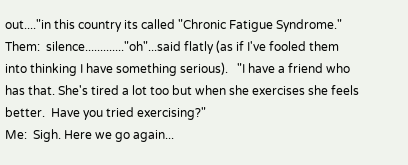out...."in this country its called "Chronic Fatigue Syndrome."
Them:  silence............."oh"...said flatly (as if I've fooled them into thinking I have something serious).   "I have a friend who has that. She's tired a lot too but when she exercises she feels better.  Have you tried exercising?"
Me:  Sigh. Here we go again...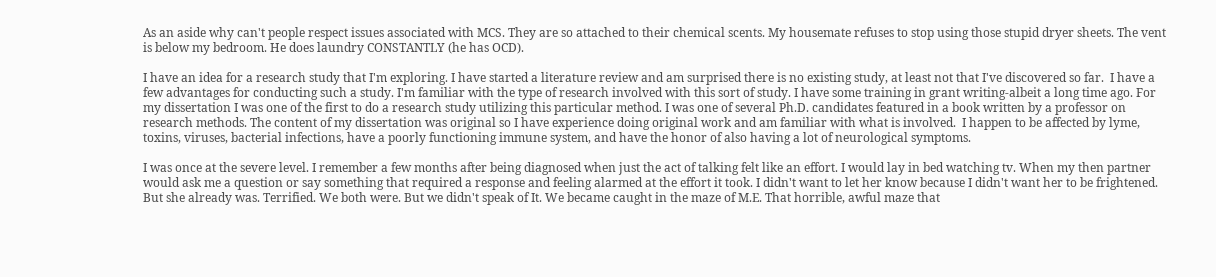As an aside why can't people respect issues associated with MCS. They are so attached to their chemical scents. My housemate refuses to stop using those stupid dryer sheets. The vent is below my bedroom. He does laundry CONSTANTLY (he has OCD).

I have an idea for a research study that I'm exploring. I have started a literature review and am surprised there is no existing study, at least not that I've discovered so far.  I have a few advantages for conducting such a study. I'm familiar with the type of research involved with this sort of study. I have some training in grant writing-albeit a long time ago. For my dissertation I was one of the first to do a research study utilizing this particular method. I was one of several Ph.D. candidates featured in a book written by a professor on research methods. The content of my dissertation was original so I have experience doing original work and am familiar with what is involved.  I happen to be affected by lyme, toxins, viruses, bacterial infections, have a poorly functioning immune system, and have the honor of also having a lot of neurological symptoms.

I was once at the severe level. I remember a few months after being diagnosed when just the act of talking felt like an effort. I would lay in bed watching tv. When my then partner would ask me a question or say something that required a response and feeling alarmed at the effort it took. I didn't want to let her know because I didn't want her to be frightened. But she already was. Terrified. We both were. But we didn't speak of It. We became caught in the maze of M.E. That horrible, awful maze that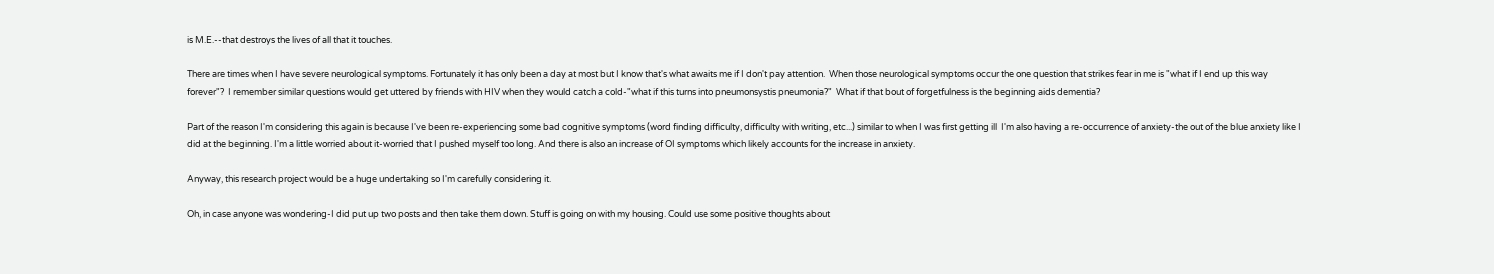is M.E.--that destroys the lives of all that it touches.

There are times when I have severe neurological symptoms. Fortunately it has only been a day at most but I know that's what awaits me if I don't pay attention.  When those neurological symptoms occur the one question that strikes fear in me is "what if I end up this way forever"?  I remember similar questions would get uttered by friends with HIV when they would catch a cold-"what if this turns into pneumonsystis pneumonia?"  What if that bout of forgetfulness is the beginning aids dementia?

Part of the reason I'm considering this again is because I've been re-experiencing some bad cognitive symptoms (word finding difficulty, difficulty with writing, etc...) similar to when I was first getting ill  I'm also having a re-occurrence of anxiety-the out of the blue anxiety like I did at the beginning. I'm a little worried about it-worried that I pushed myself too long. And there is also an increase of OI symptoms which likely accounts for the increase in anxiety.

Anyway, this research project would be a huge undertaking so I'm carefully considering it.

Oh, in case anyone was wondering-I did put up two posts and then take them down. Stuff is going on with my housing. Could use some positive thoughts about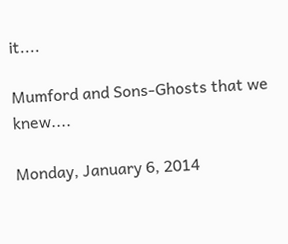it....

Mumford and Sons-Ghosts that we knew....

Monday, January 6, 2014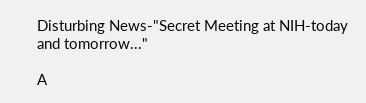Disturbing News-"Secret Meeting at NIH-today and tomorrow..."

A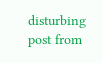disturbing post from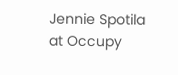Jennie Spotila at Occupy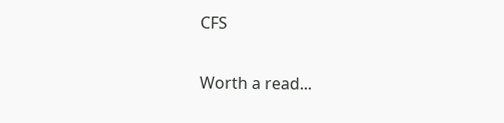CFS

Worth a read...